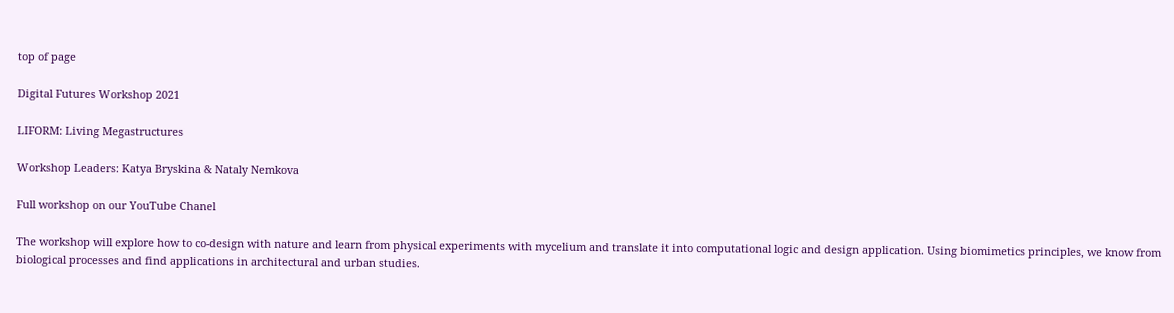top of page

Digital Futures Workshop 2021

LIFORM: Living Megastructures

Workshop Leaders: Katya Bryskina & Nataly Nemkova

Full workshop on our YouTube Chanel

The workshop will explore how to co-design with nature and learn from physical experiments with mycelium and translate it into computational logic and design application. Using biomimetics principles, we know from biological processes and find applications in architectural and urban studies.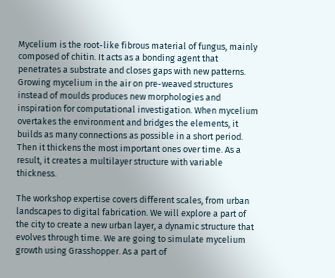Mycelium is the root-like fibrous material of fungus, mainly composed of chitin. It acts as a bonding agent that penetrates a substrate and closes gaps with new patterns. Growing mycelium in the air on pre-weaved structures instead of moulds produces new morphologies and inspiration for computational investigation. When mycelium overtakes the environment and bridges the elements, it builds as many connections as possible in a short period. Then it thickens the most important ones over time. As a result, it creates a multilayer structure with variable thickness.

The workshop expertise covers different scales, from urban landscapes to digital fabrication. We will explore a part of the city to create a new urban layer, a dynamic structure that evolves through time. We are going to simulate mycelium growth using Grasshopper. As a part of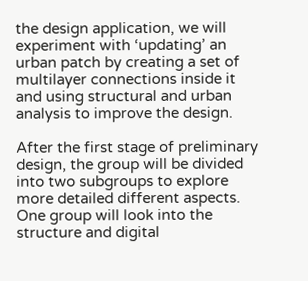the design application, we will experiment with ‘updating’ an urban patch by creating a set of multilayer connections inside it and using structural and urban analysis to improve the design.

After the first stage of preliminary design, the group will be divided into two subgroups to explore more detailed different aspects. One group will look into the structure and digital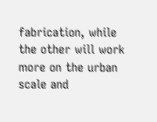fabrication, while the other will work more on the urban scale and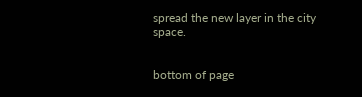spread the new layer in the city space.


bottom of page